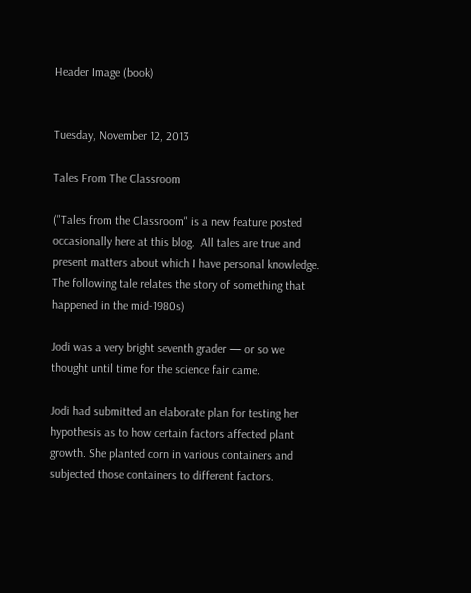Header Image (book)


Tuesday, November 12, 2013

Tales From The Classroom

("Tales from the Classroom" is a new feature posted occasionally here at this blog.  All tales are true and present matters about which I have personal knowledge.  The following tale relates the story of something that happened in the mid-1980s)

Jodi was a very bright seventh grader — or so we thought until time for the science fair came.

Jodi had submitted an elaborate plan for testing her hypothesis as to how certain factors affected plant growth. She planted corn in various containers and subjected those containers to different factors.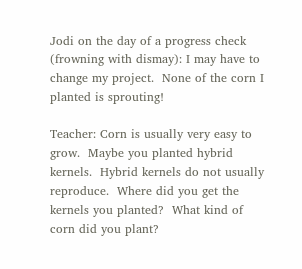Jodi on the day of a progress check (frowning with dismay): I may have to change my project.  None of the corn I planted is sprouting!

Teacher: Corn is usually very easy to grow.  Maybe you planted hybrid kernels.  Hybrid kernels do not usually reproduce.  Where did you get the kernels you planted?  What kind of corn did you plant?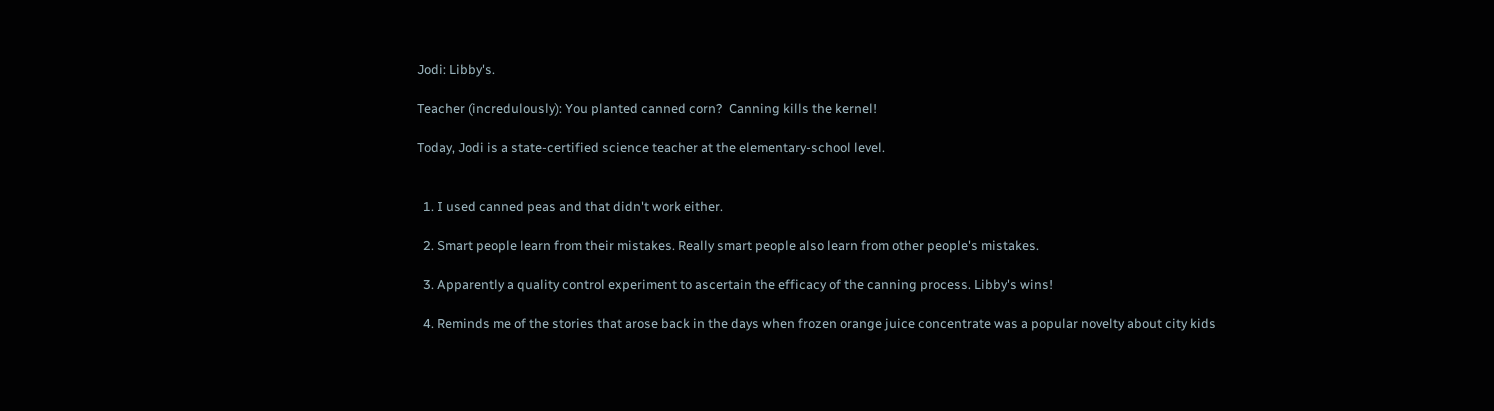Jodi: Libby's.

Teacher (incredulously): You planted canned corn?  Canning kills the kernel!

Today, Jodi is a state-certified science teacher at the elementary-school level.


  1. I used canned peas and that didn't work either.

  2. Smart people learn from their mistakes. Really smart people also learn from other people's mistakes.

  3. Apparently a quality control experiment to ascertain the efficacy of the canning process. Libby's wins!

  4. Reminds me of the stories that arose back in the days when frozen orange juice concentrate was a popular novelty about city kids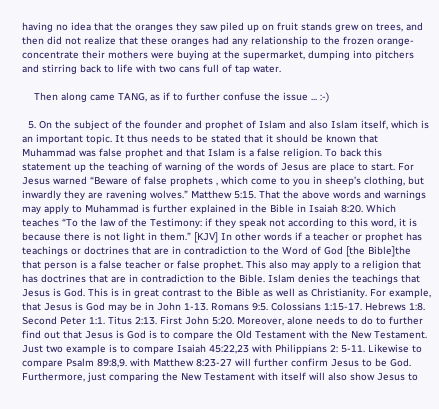having no idea that the oranges they saw piled up on fruit stands grew on trees, and then did not realize that these oranges had any relationship to the frozen orange-concentrate their mothers were buying at the supermarket, dumping into pitchers and stirring back to life with two cans full of tap water.

    Then along came TANG, as if to further confuse the issue ... :-)

  5. On the subject of the founder and prophet of Islam and also Islam itself, which is an important topic. It thus needs to be stated that it should be known that Muhammad was false prophet and that Islam is a false religion. To back this statement up the teaching of warning of the words of Jesus are place to start. For Jesus warned “Beware of false prophets , which come to you in sheep’s clothing, but inwardly they are ravening wolves.” Matthew 5:15. That the above words and warnings may apply to Muhammad is further explained in the Bible in Isaiah 8:20. Which teaches “To the law of the Testimony: if they speak not according to this word, it is because there is not light in them.” [KJV] In other words if a teacher or prophet has teachings or doctrines that are in contradiction to the Word of God [the Bible]the that person is a false teacher or false prophet. This also may apply to a religion that has doctrines that are in contradiction to the Bible. Islam denies the teachings that Jesus is God. This is in great contrast to the Bible as well as Christianity. For example, that Jesus is God may be in John 1-13. Romans 9:5. Colossians 1:15-17. Hebrews 1:8. Second Peter 1:1. Titus 2:13. First John 5:20. Moreover, alone needs to do to further find out that Jesus is God is to compare the Old Testament with the New Testament. Just two example is to compare Isaiah 45:22,23 with Philippians 2: 5-11. Likewise to compare Psalm 89:8,9. with Matthew 8:23-27 will further confirm Jesus to be God. Furthermore, just comparing the New Testament with itself will also show Jesus to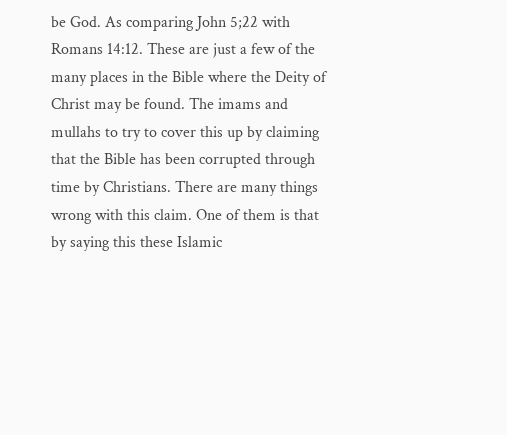be God. As comparing John 5;22 with Romans 14:12. These are just a few of the many places in the Bible where the Deity of Christ may be found. The imams and mullahs to try to cover this up by claiming that the Bible has been corrupted through time by Christians. There are many things wrong with this claim. One of them is that by saying this these Islamic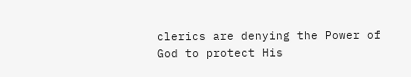clerics are denying the Power of God to protect His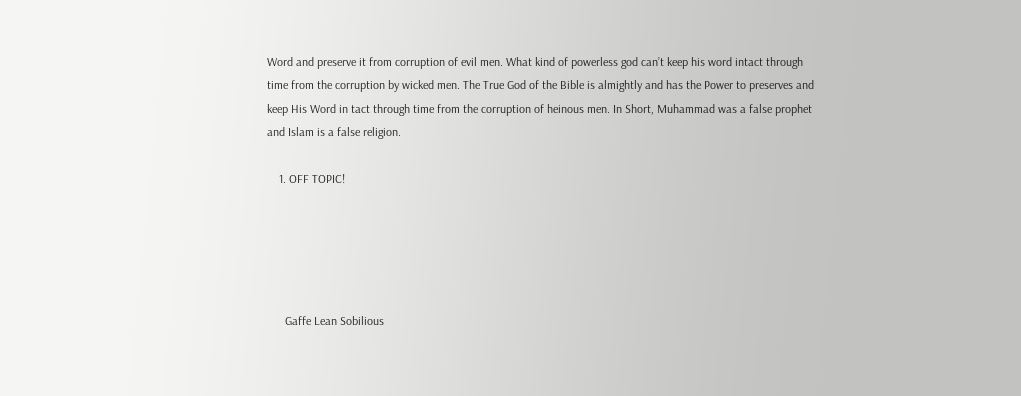Word and preserve it from corruption of evil men. What kind of powerless god can’t keep his word intact through time from the corruption by wicked men. The True God of the Bible is almightly and has the Power to preserves and keep His Word in tact through time from the corruption of heinous men. In Short, Muhammad was a false prophet and Islam is a false religion.

    1. OFF TOPIC!





      Gaffe Lean Sobilious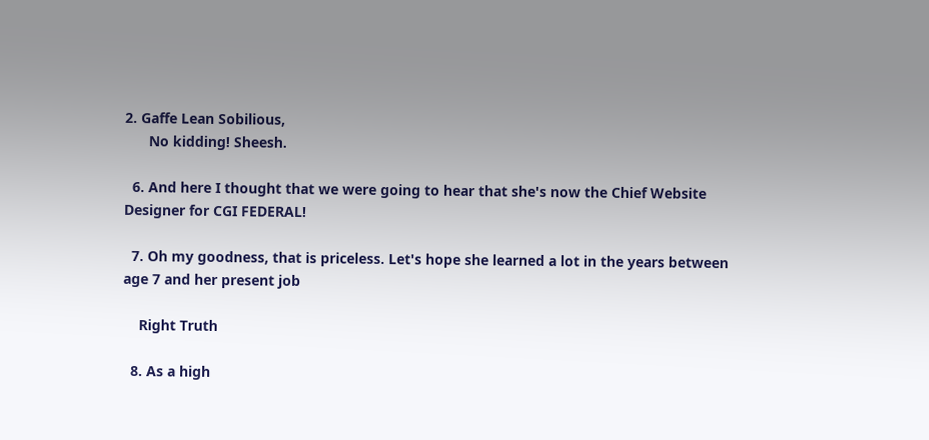2. Gaffe Lean Sobilious,
      No kidding! Sheesh.

  6. And here I thought that we were going to hear that she's now the Chief Website Designer for CGI FEDERAL!

  7. Oh my goodness, that is priceless. Let's hope she learned a lot in the years between age 7 and her present job

    Right Truth

  8. As a high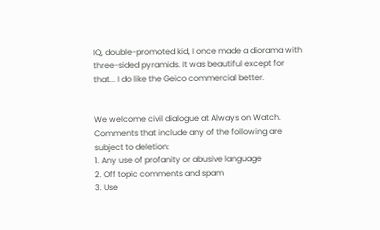IQ, double-promoted kid, I once made a diorama with three-sided pyramids. It was beautiful except for that... I do like the Geico commercial better.


We welcome civil dialogue at Always on Watch. Comments that include any of the following are subject to deletion:
1. Any use of profanity or abusive language
2. Off topic comments and spam
3. Use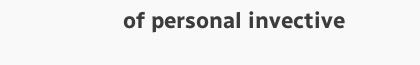of personal invective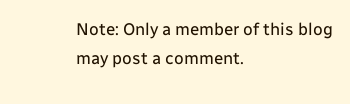Note: Only a member of this blog may post a comment.